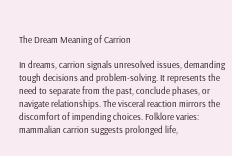The Dream Meaning of Carrion

In dreams, carrion signals unresolved issues, demanding tough decisions and problem-solving. It represents the need to separate from the past, conclude phases, or navigate relationships. The visceral reaction mirrors the discomfort of impending choices. Folklore varies: mammalian carrion suggests prolonged life,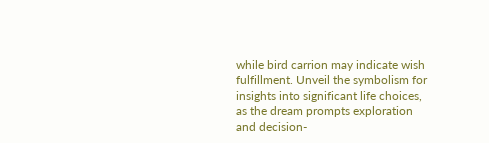while bird carrion may indicate wish fulfillment. Unveil the symbolism for insights into significant life choices, as the dream prompts exploration and decision-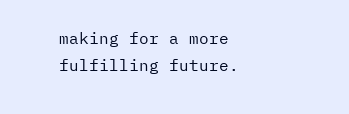making for a more fulfilling future.